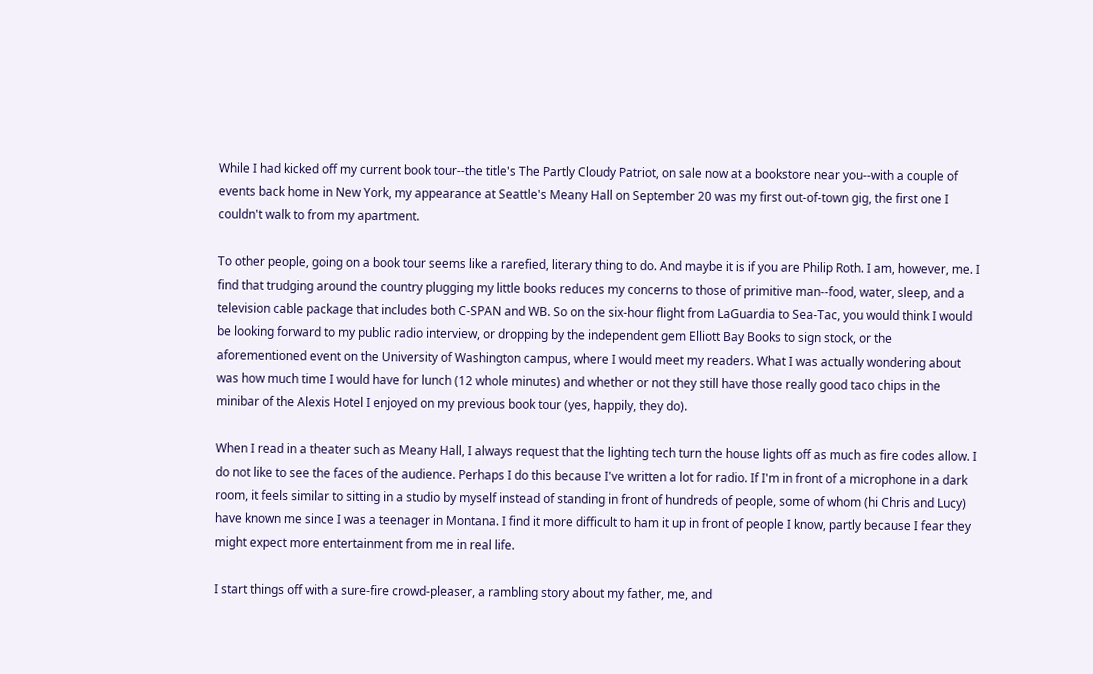While I had kicked off my current book tour--the title's The Partly Cloudy Patriot, on sale now at a bookstore near you--with a couple of events back home in New York, my appearance at Seattle's Meany Hall on September 20 was my first out-of-town gig, the first one I couldn't walk to from my apartment.

To other people, going on a book tour seems like a rarefied, literary thing to do. And maybe it is if you are Philip Roth. I am, however, me. I find that trudging around the country plugging my little books reduces my concerns to those of primitive man--food, water, sleep, and a television cable package that includes both C-SPAN and WB. So on the six-hour flight from LaGuardia to Sea-Tac, you would think I would be looking forward to my public radio interview, or dropping by the independent gem Elliott Bay Books to sign stock, or the aforementioned event on the University of Washington campus, where I would meet my readers. What I was actually wondering about was how much time I would have for lunch (12 whole minutes) and whether or not they still have those really good taco chips in the minibar of the Alexis Hotel I enjoyed on my previous book tour (yes, happily, they do).

When I read in a theater such as Meany Hall, I always request that the lighting tech turn the house lights off as much as fire codes allow. I do not like to see the faces of the audience. Perhaps I do this because I've written a lot for radio. If I'm in front of a microphone in a dark room, it feels similar to sitting in a studio by myself instead of standing in front of hundreds of people, some of whom (hi Chris and Lucy) have known me since I was a teenager in Montana. I find it more difficult to ham it up in front of people I know, partly because I fear they might expect more entertainment from me in real life.

I start things off with a sure-fire crowd-pleaser, a rambling story about my father, me, and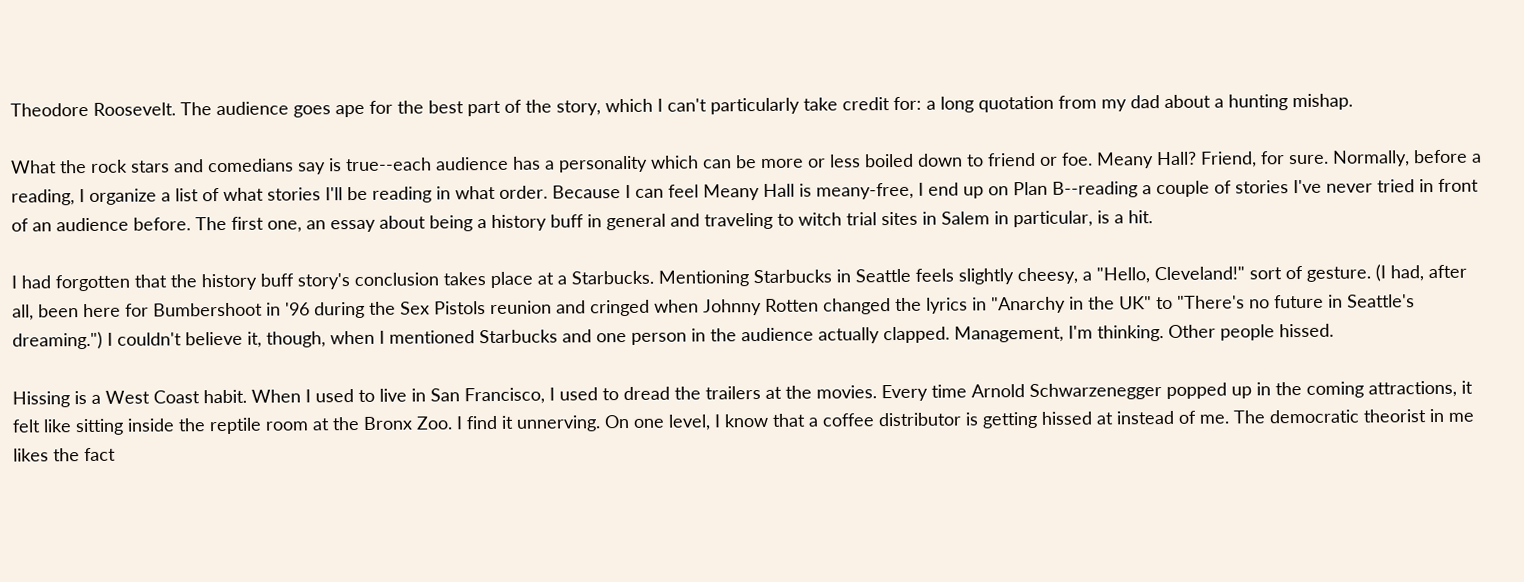Theodore Roosevelt. The audience goes ape for the best part of the story, which I can't particularly take credit for: a long quotation from my dad about a hunting mishap.

What the rock stars and comedians say is true--each audience has a personality which can be more or less boiled down to friend or foe. Meany Hall? Friend, for sure. Normally, before a reading, I organize a list of what stories I'll be reading in what order. Because I can feel Meany Hall is meany-free, I end up on Plan B--reading a couple of stories I've never tried in front of an audience before. The first one, an essay about being a history buff in general and traveling to witch trial sites in Salem in particular, is a hit.

I had forgotten that the history buff story's conclusion takes place at a Starbucks. Mentioning Starbucks in Seattle feels slightly cheesy, a "Hello, Cleveland!" sort of gesture. (I had, after all, been here for Bumbershoot in '96 during the Sex Pistols reunion and cringed when Johnny Rotten changed the lyrics in "Anarchy in the UK" to "There's no future in Seattle's dreaming.") I couldn't believe it, though, when I mentioned Starbucks and one person in the audience actually clapped. Management, I'm thinking. Other people hissed.

Hissing is a West Coast habit. When I used to live in San Francisco, I used to dread the trailers at the movies. Every time Arnold Schwarzenegger popped up in the coming attractions, it felt like sitting inside the reptile room at the Bronx Zoo. I find it unnerving. On one level, I know that a coffee distributor is getting hissed at instead of me. The democratic theorist in me likes the fact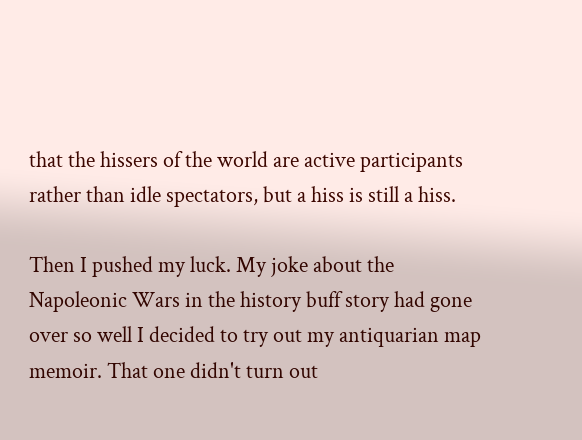that the hissers of the world are active participants rather than idle spectators, but a hiss is still a hiss.

Then I pushed my luck. My joke about the Napoleonic Wars in the history buff story had gone over so well I decided to try out my antiquarian map memoir. That one didn't turn out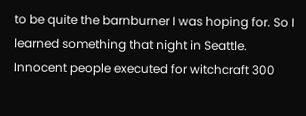to be quite the barnburner I was hoping for. So I learned something that night in Seattle. Innocent people executed for witchcraft 300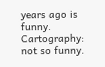years ago is funny. Cartography: not so funny.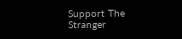Support The Stranger